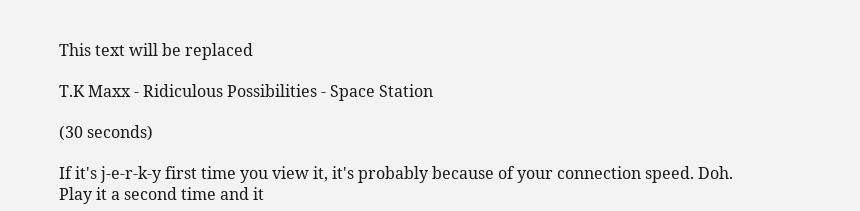This text will be replaced

T.K Maxx - Ridiculous Possibilities - Space Station

(30 seconds)

If it's j-e-r-k-y first time you view it, it's probably because of your connection speed. Doh. Play it a second time and it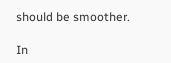should be smoother.

In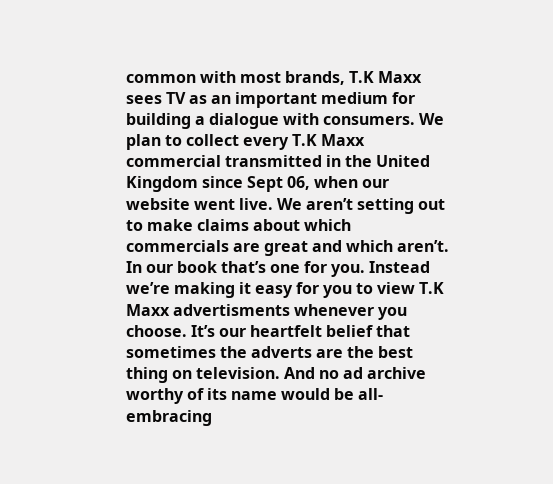common with most brands, T.K Maxx sees TV as an important medium for building a dialogue with consumers. We plan to collect every T.K Maxx commercial transmitted in the United Kingdom since Sept 06, when our website went live. We aren’t setting out to make claims about which commercials are great and which aren’t. In our book that’s one for you. Instead we’re making it easy for you to view T.K Maxx advertisments whenever you choose. It’s our heartfelt belief that sometimes the adverts are the best thing on television. And no ad archive worthy of its name would be all-embracing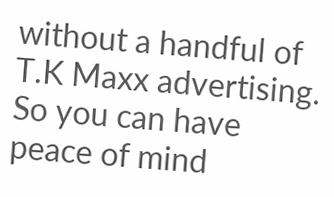without a handful of T.K Maxx advertising. So you can have peace of mind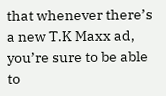that whenever there’s a new T.K Maxx ad, you’re sure to be able to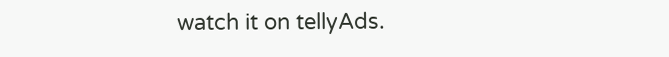watch it on tellyAds.